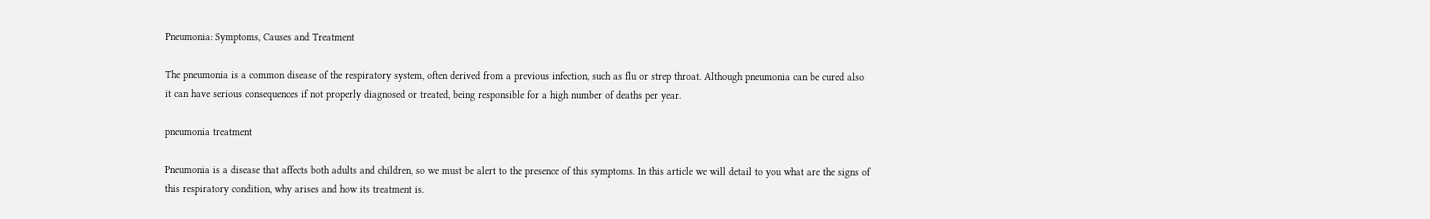Pneumonia: Symptoms, Causes and Treatment

The pneumonia is a common disease of the respiratory system, often derived from a previous infection, such as flu or strep throat. Although pneumonia can be cured also it can have serious consequences if not properly diagnosed or treated, being responsible for a high number of deaths per year.

pneumonia treatment

Pneumonia is a disease that affects both adults and children, so we must be alert to the presence of this symptoms. In this article we will detail to you what are the signs of this respiratory condition, why arises and how its treatment is.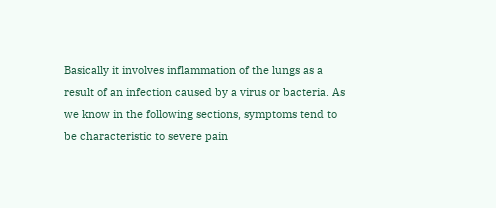Basically it involves inflammation of the lungs as a result of an infection caused by a virus or bacteria. As we know in the following sections, symptoms tend to be characteristic to severe pain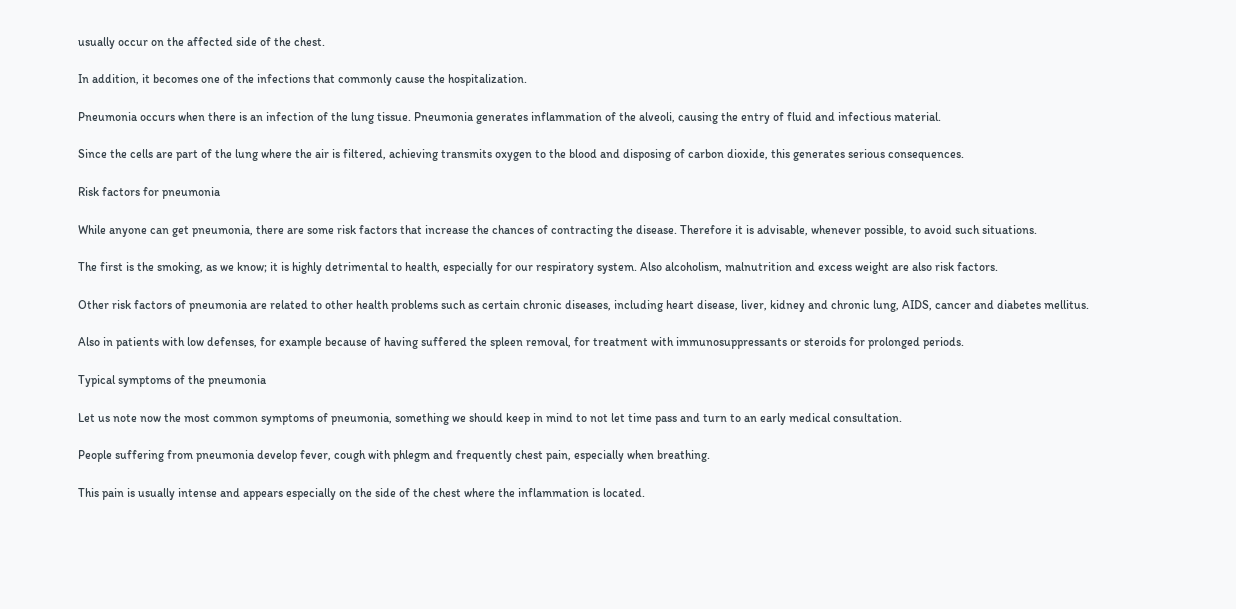usually occur on the affected side of the chest.

In addition, it becomes one of the infections that commonly cause the hospitalization.

Pneumonia occurs when there is an infection of the lung tissue. Pneumonia generates inflammation of the alveoli, causing the entry of fluid and infectious material.

Since the cells are part of the lung where the air is filtered, achieving transmits oxygen to the blood and disposing of carbon dioxide, this generates serious consequences.

Risk factors for pneumonia

While anyone can get pneumonia, there are some risk factors that increase the chances of contracting the disease. Therefore it is advisable, whenever possible, to avoid such situations.

The first is the smoking, as we know; it is highly detrimental to health, especially for our respiratory system. Also alcoholism, malnutrition and excess weight are also risk factors.

Other risk factors of pneumonia are related to other health problems such as certain chronic diseases, including heart disease, liver, kidney and chronic lung, AIDS, cancer and diabetes mellitus.

Also in patients with low defenses, for example because of having suffered the spleen removal, for treatment with immunosuppressants or steroids for prolonged periods.

Typical symptoms of the pneumonia

Let us note now the most common symptoms of pneumonia, something we should keep in mind to not let time pass and turn to an early medical consultation.

People suffering from pneumonia develop fever, cough with phlegm and frequently chest pain, especially when breathing.

This pain is usually intense and appears especially on the side of the chest where the inflammation is located.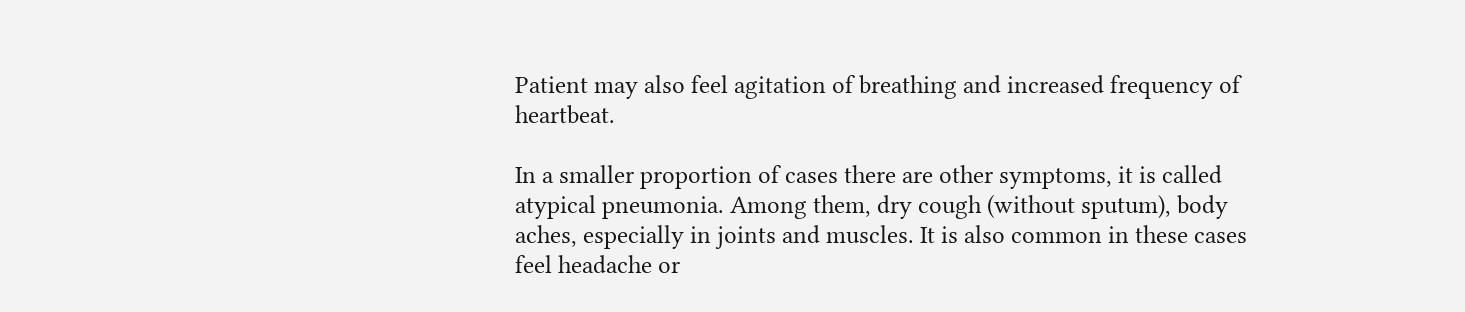Patient may also feel agitation of breathing and increased frequency of heartbeat.

In a smaller proportion of cases there are other symptoms, it is called atypical pneumonia. Among them, dry cough (without sputum), body aches, especially in joints and muscles. It is also common in these cases feel headache or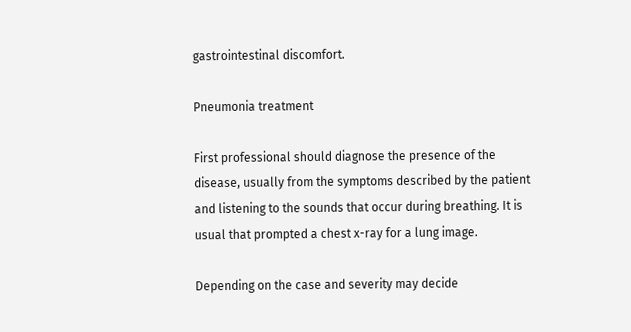gastrointestinal discomfort.

Pneumonia treatment

First professional should diagnose the presence of the disease, usually from the symptoms described by the patient and listening to the sounds that occur during breathing. It is usual that prompted a chest x-ray for a lung image.

Depending on the case and severity may decide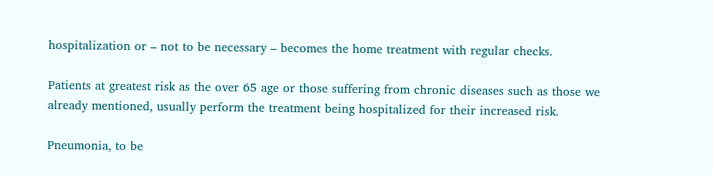hospitalization or – not to be necessary – becomes the home treatment with regular checks.

Patients at greatest risk as the over 65 age or those suffering from chronic diseases such as those we already mentioned, usually perform the treatment being hospitalized for their increased risk.

Pneumonia, to be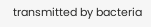transmitted by bacteria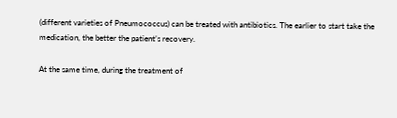(different varieties of Pneumococcus) can be treated with antibiotics. The earlier to start take the medication, the better the patient’s recovery.

At the same time, during the treatment of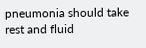pneumonia should take rest and fluid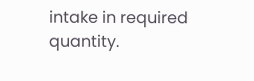intake in required quantity.